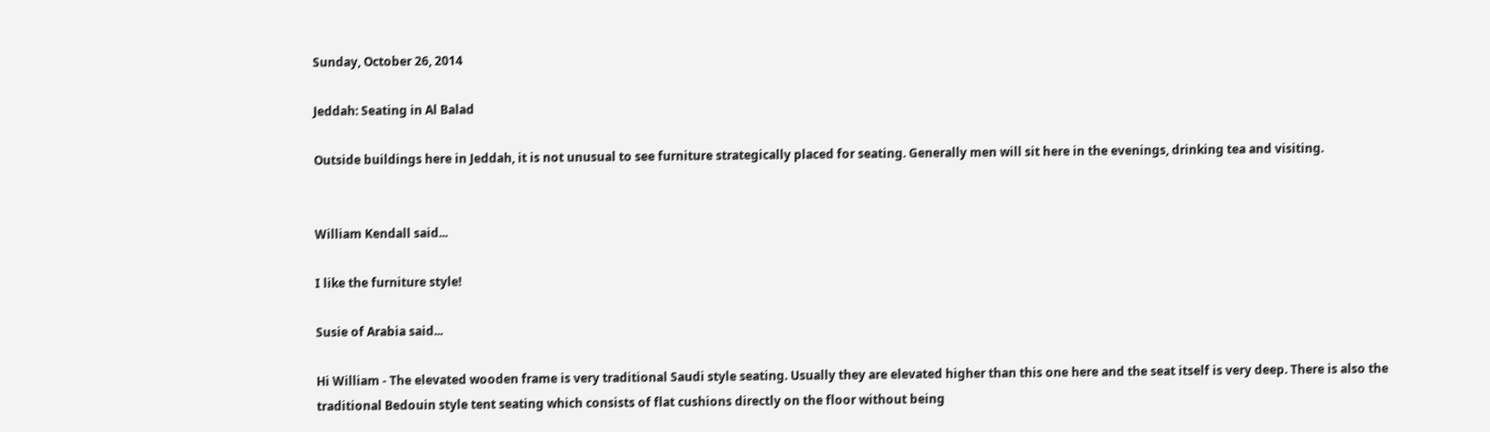Sunday, October 26, 2014

Jeddah: Seating in Al Balad

Outside buildings here in Jeddah, it is not unusual to see furniture strategically placed for seating. Generally men will sit here in the evenings, drinking tea and visiting.


William Kendall said...

I like the furniture style!

Susie of Arabia said...

Hi William - The elevated wooden frame is very traditional Saudi style seating. Usually they are elevated higher than this one here and the seat itself is very deep. There is also the traditional Bedouin style tent seating which consists of flat cushions directly on the floor without being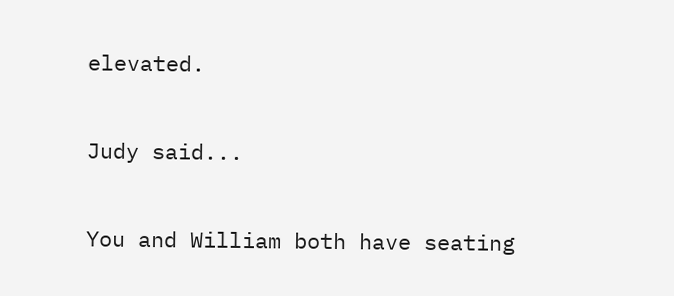elevated.

Judy said...

You and William both have seating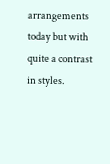arrangements today but with quite a contrast in styles.